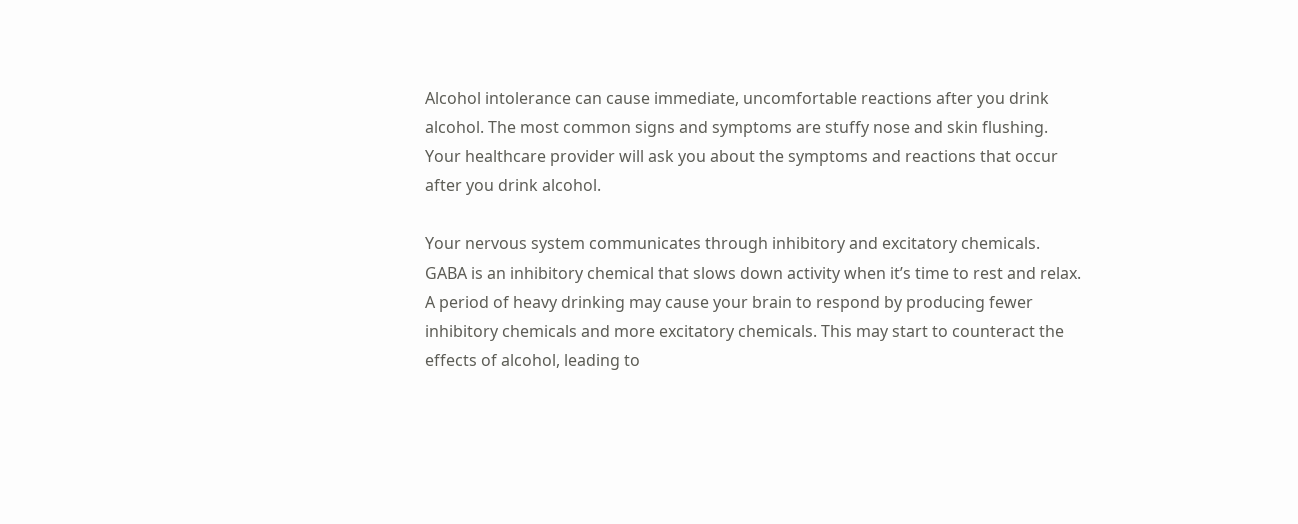Alcohol intolerance can cause immediate, uncomfortable reactions after you drink alcohol. The most common signs and symptoms are stuffy nose and skin flushing. Your healthcare provider will ask you about the symptoms and reactions that occur after you drink alcohol.

Your nervous system communicates through inhibitory and excitatory chemicals. GABA is an inhibitory chemical that slows down activity when it’s time to rest and relax. A period of heavy drinking may cause your brain to respond by producing fewer inhibitory chemicals and more excitatory chemicals. This may start to counteract the effects of alcohol, leading to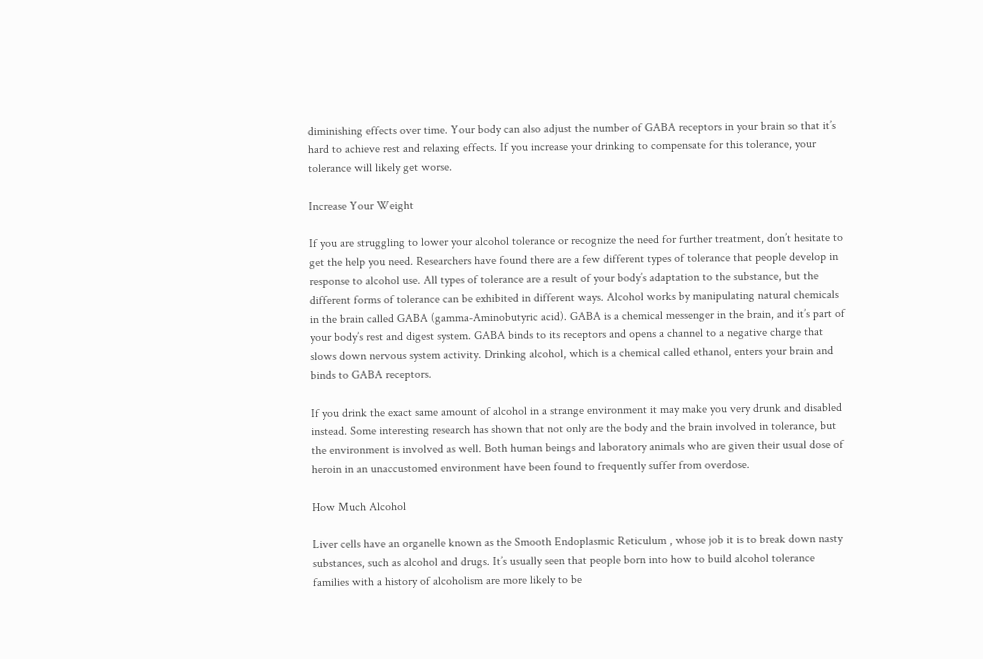diminishing effects over time. Your body can also adjust the number of GABA receptors in your brain so that it’s hard to achieve rest and relaxing effects. If you increase your drinking to compensate for this tolerance, your tolerance will likely get worse.

Increase Your Weight

If you are struggling to lower your alcohol tolerance or recognize the need for further treatment, don’t hesitate to get the help you need. Researchers have found there are a few different types of tolerance that people develop in response to alcohol use. All types of tolerance are a result of your body’s adaptation to the substance, but the different forms of tolerance can be exhibited in different ways. Alcohol works by manipulating natural chemicals in the brain called GABA (gamma-Aminobutyric acid). GABA is a chemical messenger in the brain, and it’s part of your body’s rest and digest system. GABA binds to its receptors and opens a channel to a negative charge that slows down nervous system activity. Drinking alcohol, which is a chemical called ethanol, enters your brain and binds to GABA receptors.

If you drink the exact same amount of alcohol in a strange environment it may make you very drunk and disabled instead. Some interesting research has shown that not only are the body and the brain involved in tolerance, but the environment is involved as well. Both human beings and laboratory animals who are given their usual dose of heroin in an unaccustomed environment have been found to frequently suffer from overdose.

How Much Alcohol

Liver cells have an organelle known as the Smooth Endoplasmic Reticulum , whose job it is to break down nasty substances, such as alcohol and drugs. It’s usually seen that people born into how to build alcohol tolerance families with a history of alcoholism are more likely to be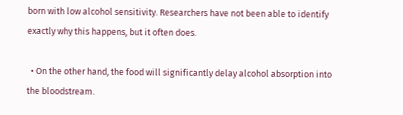born with low alcohol sensitivity. Researchers have not been able to identify exactly why this happens, but it often does.

  • On the other hand, the food will significantly delay alcohol absorption into the bloodstream.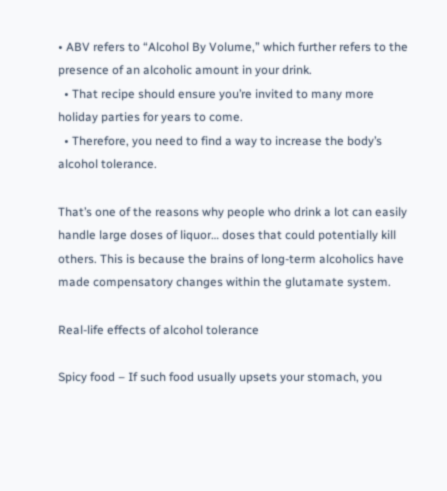• ABV refers to “Alcohol By Volume,” which further refers to the presence of an alcoholic amount in your drink.
  • That recipe should ensure you’re invited to many more holiday parties for years to come.
  • Therefore, you need to find a way to increase the body’s alcohol tolerance.

That’s one of the reasons why people who drink a lot can easily handle large doses of liquor… doses that could potentially kill others. This is because the brains of long-term alcoholics have made compensatory changes within the glutamate system.

Real-life effects of alcohol tolerance

Spicy food – If such food usually upsets your stomach, you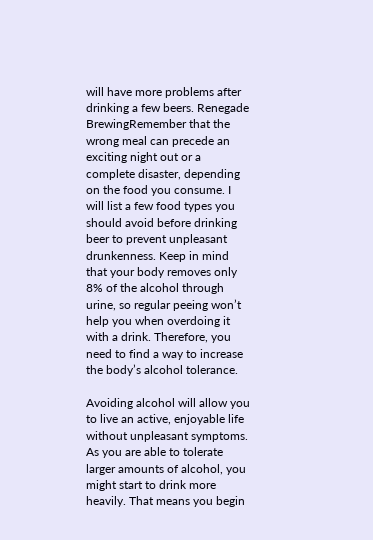will have more problems after drinking a few beers. Renegade BrewingRemember that the wrong meal can precede an exciting night out or a complete disaster, depending on the food you consume. I will list a few food types you should avoid before drinking beer to prevent unpleasant drunkenness. Keep in mind that your body removes only 8% of the alcohol through urine, so regular peeing won’t help you when overdoing it with a drink. Therefore, you need to find a way to increase the body’s alcohol tolerance.

Avoiding alcohol will allow you to live an active, enjoyable life without unpleasant symptoms. As you are able to tolerate larger amounts of alcohol, you might start to drink more heavily. That means you begin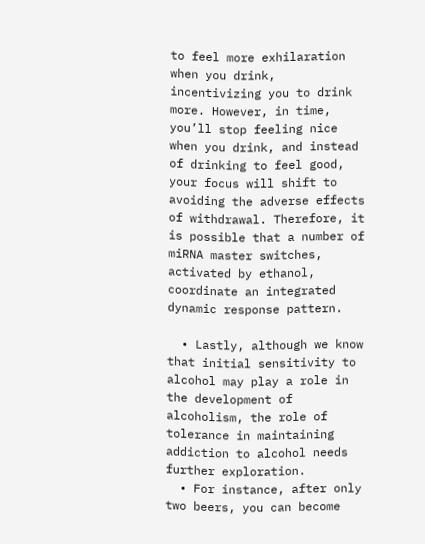to feel more exhilaration when you drink, incentivizing you to drink more. However, in time, you’ll stop feeling nice when you drink, and instead of drinking to feel good, your focus will shift to avoiding the adverse effects of withdrawal. Therefore, it is possible that a number of miRNA master switches, activated by ethanol, coordinate an integrated dynamic response pattern.

  • Lastly, although we know that initial sensitivity to alcohol may play a role in the development of alcoholism, the role of tolerance in maintaining addiction to alcohol needs further exploration.
  • For instance, after only two beers, you can become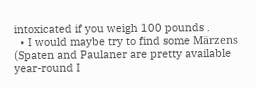intoxicated if you weigh 100 pounds .
  • I would maybe try to find some Märzens (Spaten and Paulaner are pretty available year-round I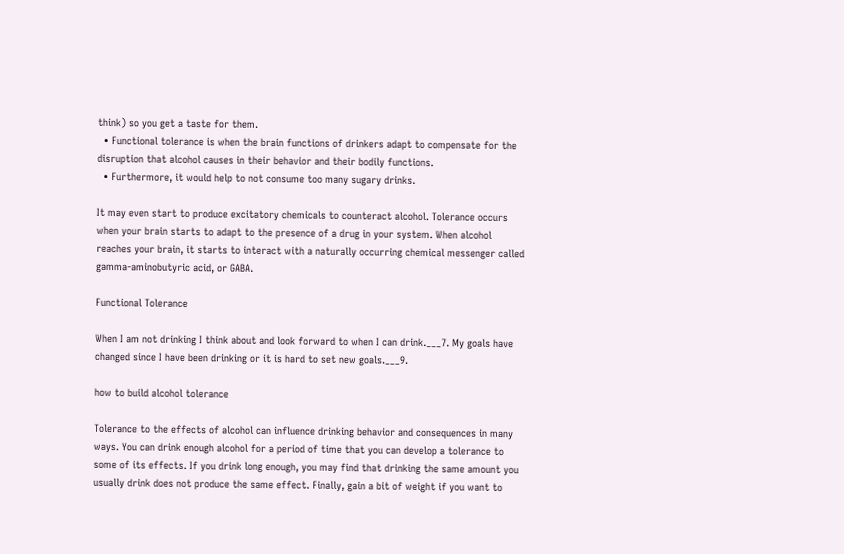think) so you get a taste for them.
  • Functional tolerance is when the brain functions of drinkers adapt to compensate for the disruption that alcohol causes in their behavior and their bodily functions.
  • Furthermore, it would help to not consume too many sugary drinks.

It may even start to produce excitatory chemicals to counteract alcohol. Tolerance occurs when your brain starts to adapt to the presence of a drug in your system. When alcohol reaches your brain, it starts to interact with a naturally occurring chemical messenger called gamma-aminobutyric acid, or GABA.

Functional Tolerance

When I am not drinking I think about and look forward to when I can drink.___7. My goals have changed since I have been drinking or it is hard to set new goals.___9.

how to build alcohol tolerance

Tolerance to the effects of alcohol can influence drinking behavior and consequences in many ways. You can drink enough alcohol for a period of time that you can develop a tolerance to some of its effects. If you drink long enough, you may find that drinking the same amount you usually drink does not produce the same effect. Finally, gain a bit of weight if you want to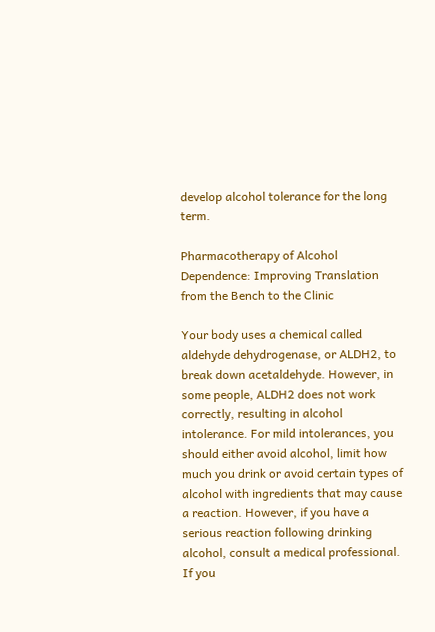develop alcohol tolerance for the long term.

Pharmacotherapy of Alcohol Dependence: Improving Translation from the Bench to the Clinic

Your body uses a chemical called aldehyde dehydrogenase, or ALDH2, to break down acetaldehyde. However, in some people, ALDH2 does not work correctly, resulting in alcohol intolerance. For mild intolerances, you should either avoid alcohol, limit how much you drink or avoid certain types of alcohol with ingredients that may cause a reaction. However, if you have a serious reaction following drinking alcohol, consult a medical professional. If you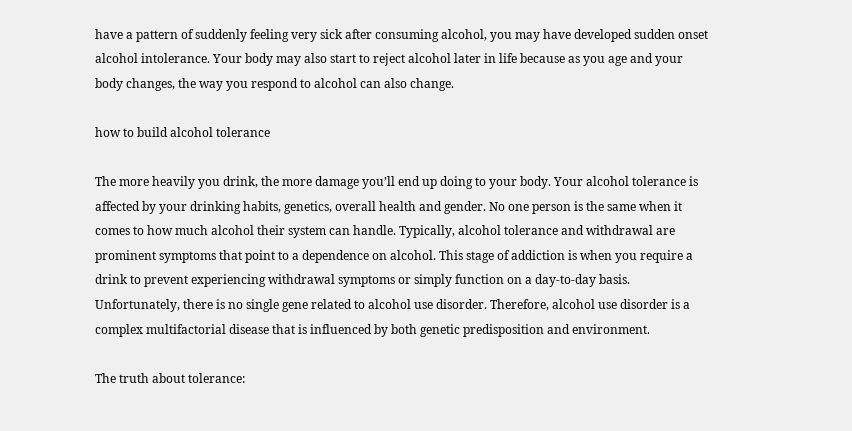have a pattern of suddenly feeling very sick after consuming alcohol, you may have developed sudden onset alcohol intolerance. Your body may also start to reject alcohol later in life because as you age and your body changes, the way you respond to alcohol can also change.

how to build alcohol tolerance

The more heavily you drink, the more damage you’ll end up doing to your body. Your alcohol tolerance is affected by your drinking habits, genetics, overall health and gender. No one person is the same when it comes to how much alcohol their system can handle. Typically, alcohol tolerance and withdrawal are prominent symptoms that point to a dependence on alcohol. This stage of addiction is when you require a drink to prevent experiencing withdrawal symptoms or simply function on a day-to-day basis. Unfortunately, there is no single gene related to alcohol use disorder. Therefore, alcohol use disorder is a complex multifactorial disease that is influenced by both genetic predisposition and environment.

The truth about tolerance: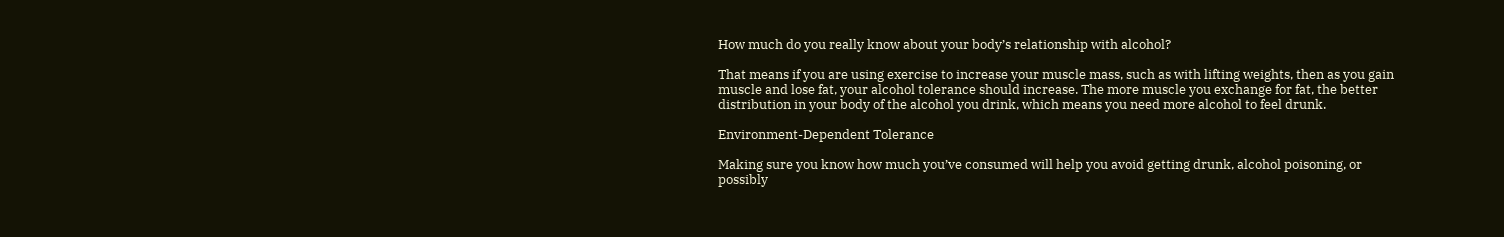How much do you really know about your body’s relationship with alcohol?

That means if you are using exercise to increase your muscle mass, such as with lifting weights, then as you gain muscle and lose fat, your alcohol tolerance should increase. The more muscle you exchange for fat, the better distribution in your body of the alcohol you drink, which means you need more alcohol to feel drunk.

Environment-Dependent Tolerance

Making sure you know how much you’ve consumed will help you avoid getting drunk, alcohol poisoning, or possibly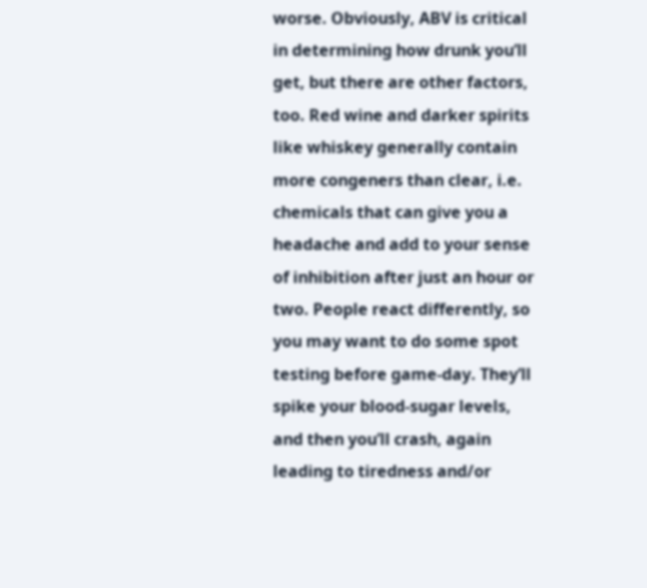worse. Obviously, ABV is critical in determining how drunk you’ll get, but there are other factors, too. Red wine and darker spirits like whiskey generally contain more congeners than clear, i.e. chemicals that can give you a headache and add to your sense of inhibition after just an hour or two. People react differently, so you may want to do some spot testing before game-day. They’ll spike your blood-sugar levels, and then you’ll crash, again leading to tiredness and/or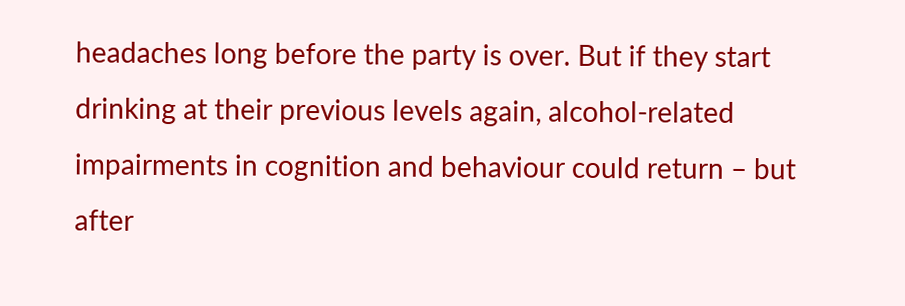headaches long before the party is over. But if they start drinking at their previous levels again, alcohol-related impairments in cognition and behaviour could return – but after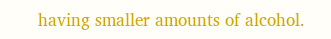having smaller amounts of alcohol.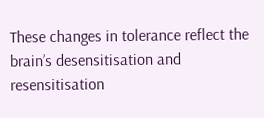These changes in tolerance reflect the brain’s desensitisation and resensitisation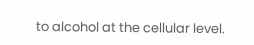to alcohol at the cellular level.